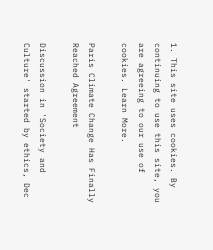1. This site uses cookies. By continuing to use this site, you are agreeing to our use of cookies. Learn More.

Paris Climate Change Has Finally Reached Agreement

Discussion in 'Society and Culture' started by ethics, Dec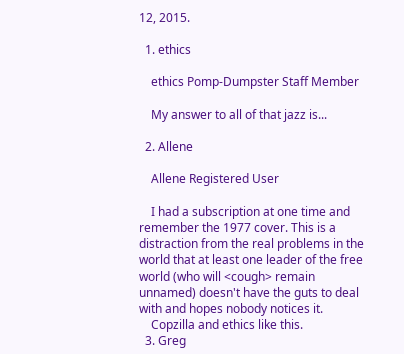12, 2015.

  1. ethics

    ethics Pomp-Dumpster Staff Member

    My answer to all of that jazz is...

  2. Allene

    Allene Registered User

    I had a subscription at one time and remember the 1977 cover. This is a distraction from the real problems in the world that at least one leader of the free world (who will <cough> remain unnamed) doesn't have the guts to deal with and hopes nobody notices it.
    Copzilla and ethics like this.
  3. Greg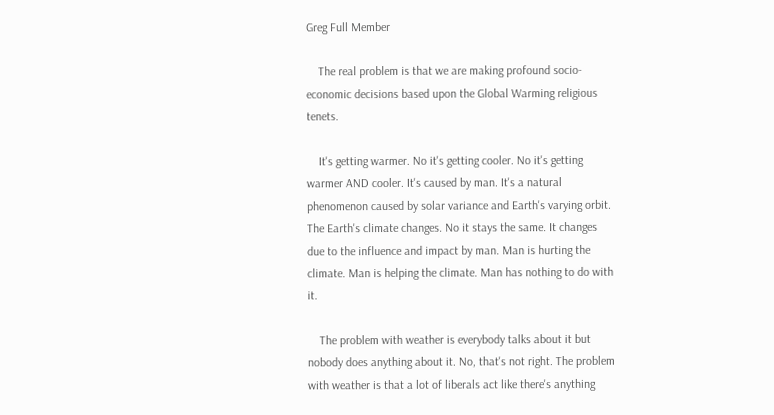Greg Full Member

    The real problem is that we are making profound socio-economic decisions based upon the Global Warming religious tenets.

    It's getting warmer. No it's getting cooler. No it's getting warmer AND cooler. It's caused by man. It's a natural phenomenon caused by solar variance and Earth's varying orbit. The Earth's climate changes. No it stays the same. It changes due to the influence and impact by man. Man is hurting the climate. Man is helping the climate. Man has nothing to do with it.

    The problem with weather is everybody talks about it but nobody does anything about it. No, that's not right. The problem with weather is that a lot of liberals act like there's anything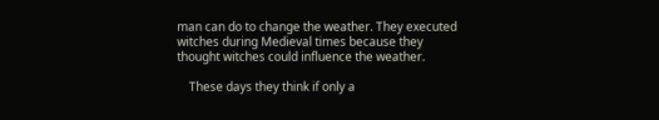man can do to change the weather. They executed witches during Medieval times because they thought witches could influence the weather.

    These days they think if only a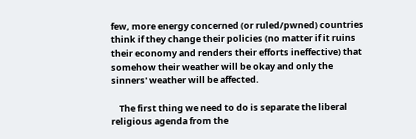few, more energy concerned (or ruled/pwned) countries think if they change their policies (no matter if it ruins their economy and renders their efforts ineffective) that somehow their weather will be okay and only the sinners' weather will be affected.

    The first thing we need to do is separate the liberal religious agenda from the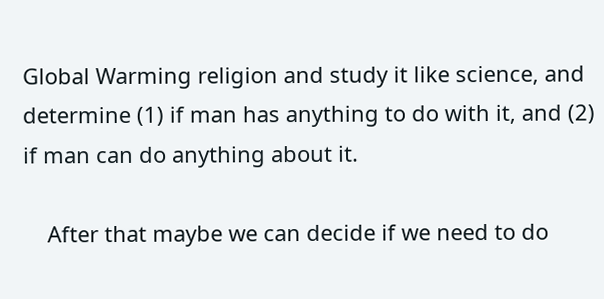Global Warming religion and study it like science, and determine (1) if man has anything to do with it, and (2) if man can do anything about it.

    After that maybe we can decide if we need to do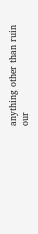anything other than ruin our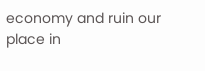economy and ruin our place in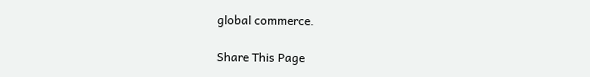global commerce.

Share This Page